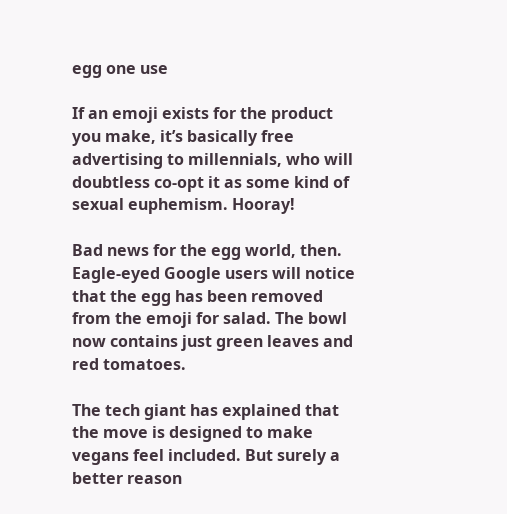egg one use

If an emoji exists for the product you make, it’s basically free advertising to millennials, who will doubtless co-opt it as some kind of sexual euphemism. Hooray!

Bad news for the egg world, then. Eagle-eyed Google users will notice that the egg has been removed from the emoji for salad. The bowl now contains just green leaves and red tomatoes.

The tech giant has explained that the move is designed to make vegans feel included. But surely a better reason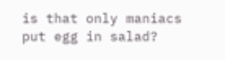is that only maniacs put egg in salad?